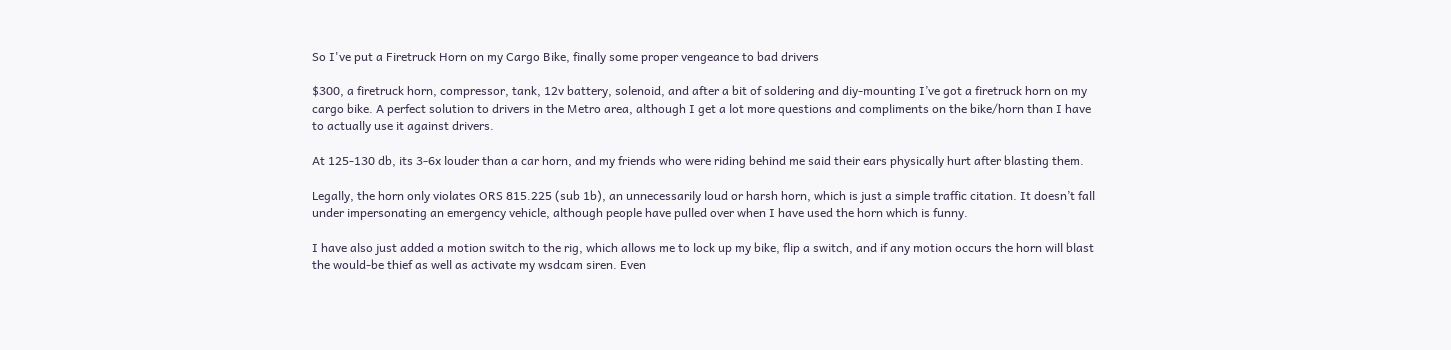So I've put a Firetruck Horn on my Cargo Bike, finally some proper vengeance to bad drivers

$300, a firetruck horn, compressor, tank, 12v battery, solenoid, and after a bit of soldering and diy-mounting I’ve got a firetruck horn on my cargo bike. A perfect solution to drivers in the Metro area, although I get a lot more questions and compliments on the bike/horn than I have to actually use it against drivers.

At 125-130 db, its 3-6x louder than a car horn, and my friends who were riding behind me said their ears physically hurt after blasting them.

Legally, the horn only violates ORS 815.225 (sub 1b), an unnecessarily loud or harsh horn, which is just a simple traffic citation. It doesn’t fall under impersonating an emergency vehicle, although people have pulled over when I have used the horn which is funny.

I have also just added a motion switch to the rig, which allows me to lock up my bike, flip a switch, and if any motion occurs the horn will blast the would-be thief as well as activate my wsdcam siren. Even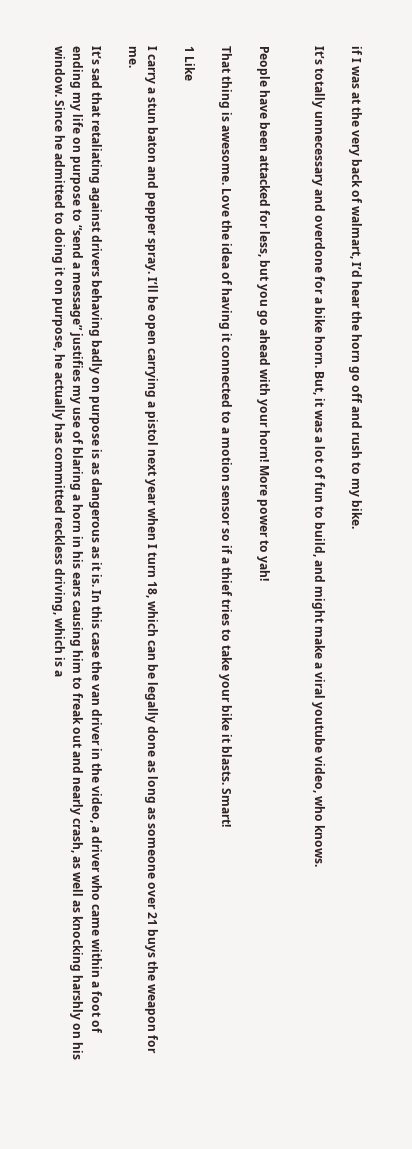if I was at the very back of walmart, I’d hear the horn go off and rush to my bike.

It’s totally unnecessary and overdone for a bike horn. But, it was a lot of fun to build, and might make a viral youtube video, who knows.


People have been attacked for less, but you go ahead with your horn! More power to yah!

That thing is awesome. Love the idea of having it connected to a motion sensor so if a thief tries to take your bike it blasts. Smart!

1 Like

I carry a stun baton and pepper spray. I’ll be open carrying a pistol next year when I turn 18, which can be legally done as long as someone over 21 buys the weapon for me.

It’s sad that retaliating against drivers behaving badly on purpose is as dangerous as it is. In this case the van driver in the video, a driver who came within a foot of ending my life on purpose to “send a message” justifies my use of blaring a horn in his ears causing him to freak out and nearly crash, as well as knocking harshly on his window. Since he admitted to doing it on purpose, he actually has committed reckless driving, which is a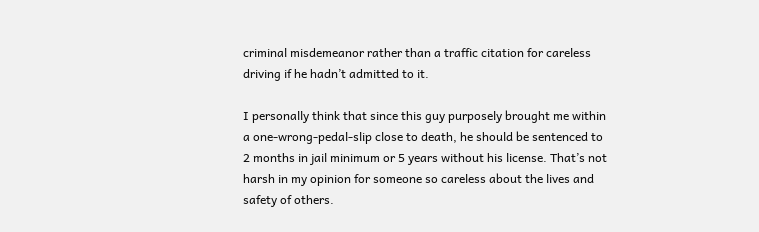criminal misdemeanor rather than a traffic citation for careless driving if he hadn’t admitted to it.

I personally think that since this guy purposely brought me within a one-wrong-pedal-slip close to death, he should be sentenced to 2 months in jail minimum or 5 years without his license. That’s not harsh in my opinion for someone so careless about the lives and safety of others.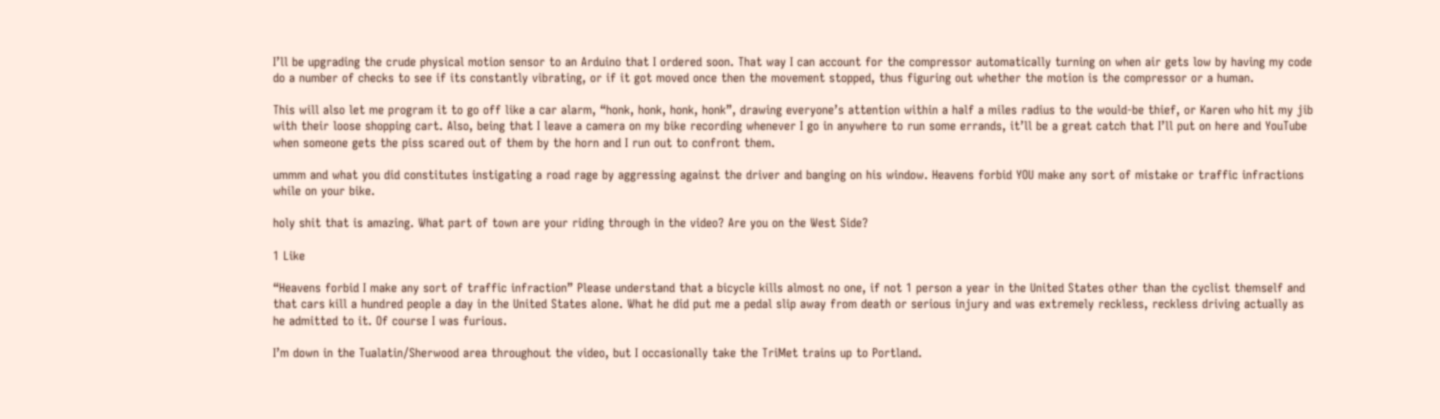I’ll be upgrading the crude physical motion sensor to an Arduino that I ordered soon. That way I can account for the compressor automatically turning on when air gets low by having my code do a number of checks to see if its constantly vibrating, or if it got moved once then the movement stopped, thus figuring out whether the motion is the compressor or a human.

This will also let me program it to go off like a car alarm, “honk, honk, honk, honk”, drawing everyone’s attention within a half a miles radius to the would-be thief, or Karen who hit my jib with their loose shopping cart. Also, being that I leave a camera on my bike recording whenever I go in anywhere to run some errands, it’ll be a great catch that I’ll put on here and YouTube when someone gets the piss scared out of them by the horn and I run out to confront them.

ummm and what you did constitutes instigating a road rage by aggressing against the driver and banging on his window. Heavens forbid YOU make any sort of mistake or traffic infractions while on your bike.

holy shit that is amazing. What part of town are your riding through in the video? Are you on the West Side?

1 Like

“Heavens forbid I make any sort of traffic infraction” Please understand that a bicycle kills almost no one, if not 1 person a year in the United States other than the cyclist themself and that cars kill a hundred people a day in the United States alone. What he did put me a pedal slip away from death or serious injury and was extremely reckless, reckless driving actually as he admitted to it. Of course I was furious.

I’m down in the Tualatin/Sherwood area throughout the video, but I occasionally take the TriMet trains up to Portland.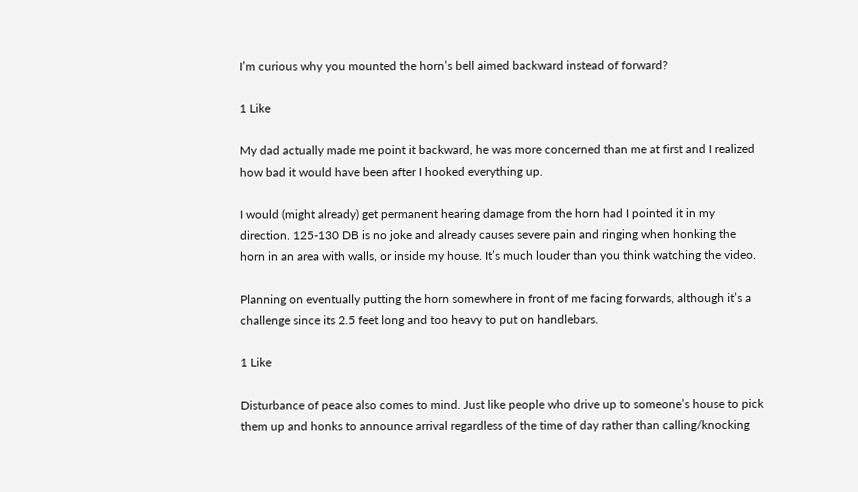I’m curious why you mounted the horn’s bell aimed backward instead of forward?

1 Like

My dad actually made me point it backward, he was more concerned than me at first and I realized how bad it would have been after I hooked everything up.

I would (might already) get permanent hearing damage from the horn had I pointed it in my direction. 125-130 DB is no joke and already causes severe pain and ringing when honking the horn in an area with walls, or inside my house. It’s much louder than you think watching the video.

Planning on eventually putting the horn somewhere in front of me facing forwards, although it’s a challenge since its 2.5 feet long and too heavy to put on handlebars.

1 Like

Disturbance of peace also comes to mind. Just like people who drive up to someone’s house to pick them up and honks to announce arrival regardless of the time of day rather than calling/knocking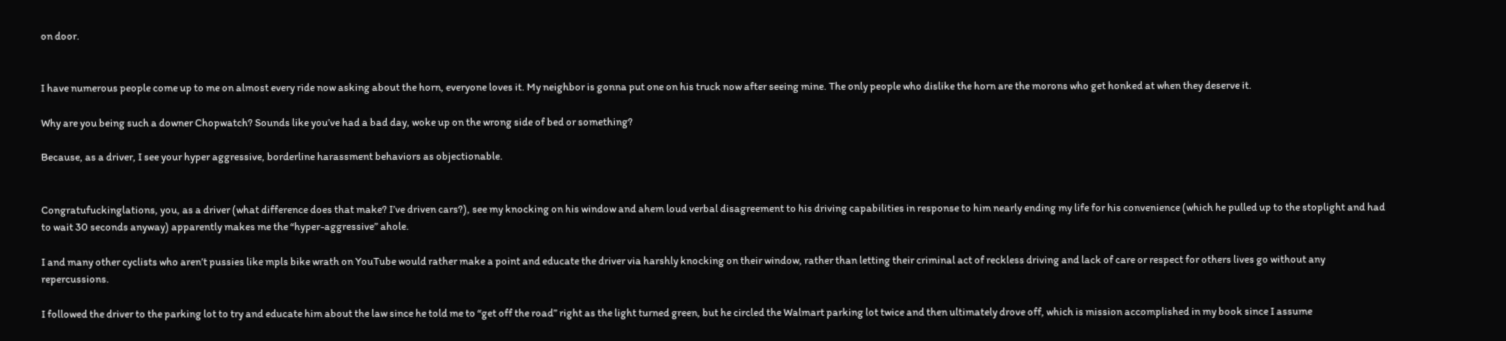on door.


I have numerous people come up to me on almost every ride now asking about the horn, everyone loves it. My neighbor is gonna put one on his truck now after seeing mine. The only people who dislike the horn are the morons who get honked at when they deserve it.

Why are you being such a downer Chopwatch? Sounds like you’ve had a bad day, woke up on the wrong side of bed or something?

Because, as a driver, I see your hyper aggressive, borderline harassment behaviors as objectionable.


Congratufuckinglations, you, as a driver (what difference does that make? I’ve driven cars?), see my knocking on his window and ahem loud verbal disagreement to his driving capabilities in response to him nearly ending my life for his convenience (which he pulled up to the stoplight and had to wait 30 seconds anyway) apparently makes me the “hyper-aggressive” ahole.

I and many other cyclists who aren’t pussies like mpls bike wrath on YouTube would rather make a point and educate the driver via harshly knocking on their window, rather than letting their criminal act of reckless driving and lack of care or respect for others lives go without any repercussions.

I followed the driver to the parking lot to try and educate him about the law since he told me to “get off the road” right as the light turned green, but he circled the Walmart parking lot twice and then ultimately drove off, which is mission accomplished in my book since I assume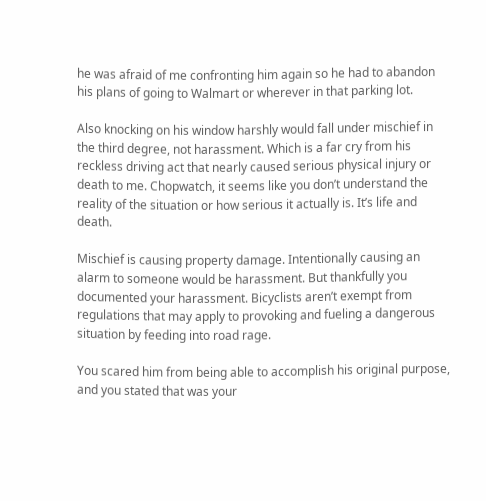he was afraid of me confronting him again so he had to abandon his plans of going to Walmart or wherever in that parking lot.

Also knocking on his window harshly would fall under mischief in the third degree, not harassment. Which is a far cry from his reckless driving act that nearly caused serious physical injury or death to me. Chopwatch, it seems like you don’t understand the reality of the situation or how serious it actually is. It’s life and death.

Mischief is causing property damage. Intentionally causing an alarm to someone would be harassment. But thankfully you documented your harassment. Bicyclists aren’t exempt from regulations that may apply to provoking and fueling a dangerous situation by feeding into road rage.

You scared him from being able to accomplish his original purpose, and you stated that was your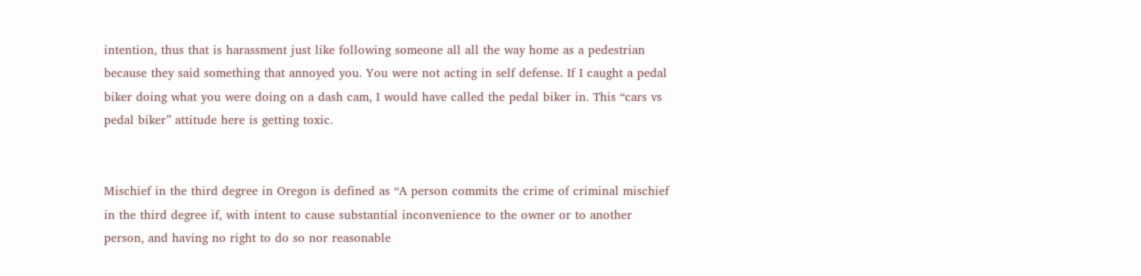intention, thus that is harassment just like following someone all all the way home as a pedestrian because they said something that annoyed you. You were not acting in self defense. If I caught a pedal biker doing what you were doing on a dash cam, I would have called the pedal biker in. This “cars vs pedal biker” attitude here is getting toxic.


Mischief in the third degree in Oregon is defined as “A person commits the crime of criminal mischief in the third degree if, with intent to cause substantial inconvenience to the owner or to another person, and having no right to do so nor reasonable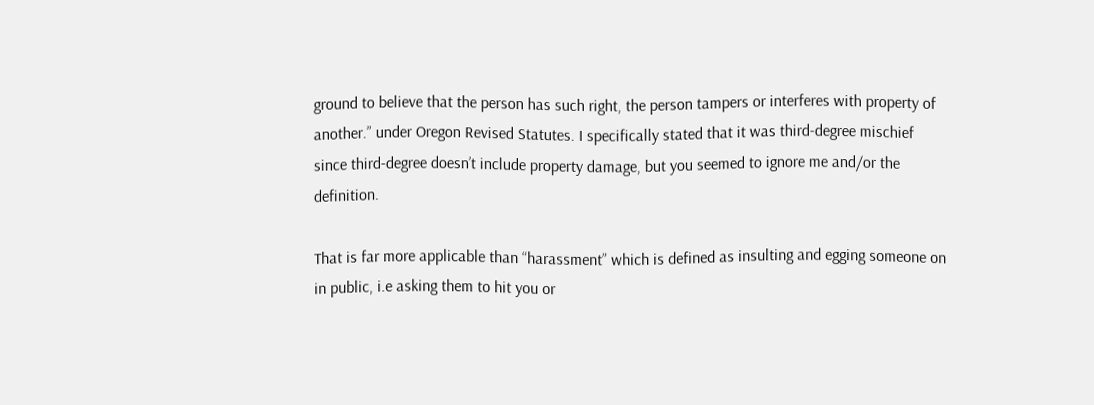ground to believe that the person has such right, the person tampers or interferes with property of another.” under Oregon Revised Statutes. I specifically stated that it was third-degree mischief since third-degree doesn’t include property damage, but you seemed to ignore me and/or the definition.

That is far more applicable than “harassment” which is defined as insulting and egging someone on in public, i.e asking them to hit you or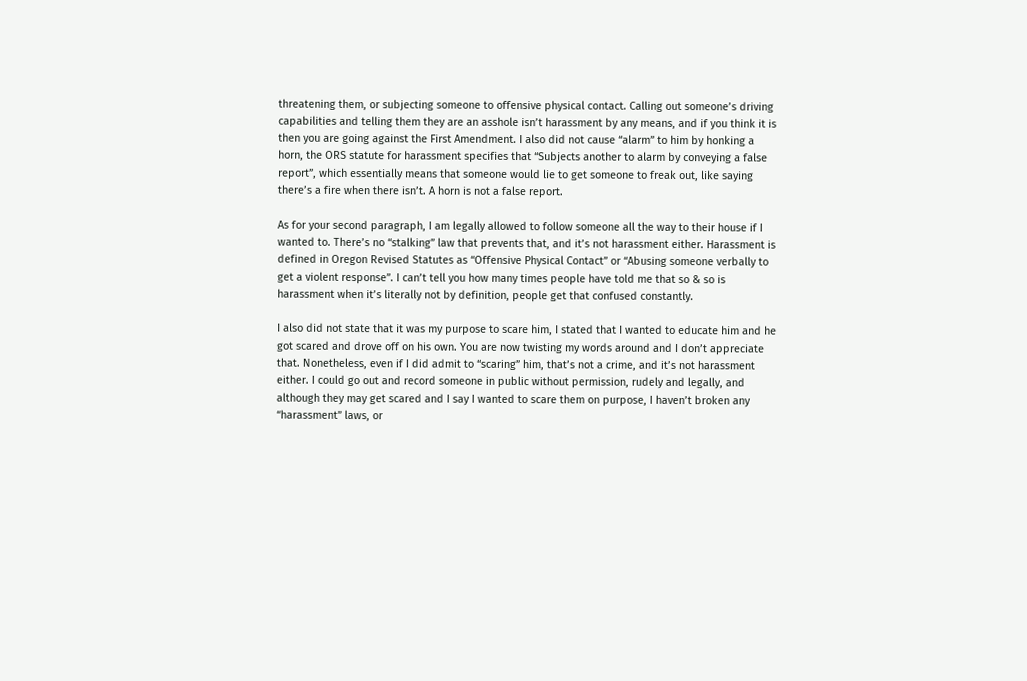threatening them, or subjecting someone to offensive physical contact. Calling out someone’s driving capabilities and telling them they are an asshole isn’t harassment by any means, and if you think it is then you are going against the First Amendment. I also did not cause “alarm” to him by honking a horn, the ORS statute for harassment specifies that “Subjects another to alarm by conveying a false report”, which essentially means that someone would lie to get someone to freak out, like saying there’s a fire when there isn’t. A horn is not a false report.

As for your second paragraph, I am legally allowed to follow someone all the way to their house if I wanted to. There’s no “stalking” law that prevents that, and it’s not harassment either. Harassment is defined in Oregon Revised Statutes as “Offensive Physical Contact” or “Abusing someone verbally to get a violent response”. I can’t tell you how many times people have told me that so & so is harassment when it’s literally not by definition, people get that confused constantly.

I also did not state that it was my purpose to scare him, I stated that I wanted to educate him and he got scared and drove off on his own. You are now twisting my words around and I don’t appreciate that. Nonetheless, even if I did admit to “scaring” him, that’s not a crime, and it’s not harassment either. I could go out and record someone in public without permission, rudely and legally, and although they may get scared and I say I wanted to scare them on purpose, I haven’t broken any “harassment” laws, or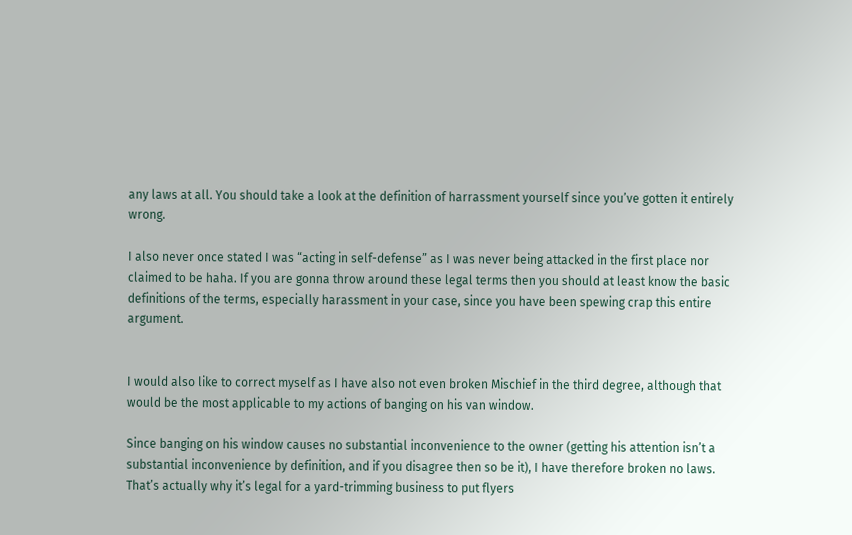any laws at all. You should take a look at the definition of harrassment yourself since you’ve gotten it entirely wrong.

I also never once stated I was “acting in self-defense” as I was never being attacked in the first place nor claimed to be haha. If you are gonna throw around these legal terms then you should at least know the basic definitions of the terms, especially harassment in your case, since you have been spewing crap this entire argument.


I would also like to correct myself as I have also not even broken Mischief in the third degree, although that would be the most applicable to my actions of banging on his van window.

Since banging on his window causes no substantial inconvenience to the owner (getting his attention isn’t a substantial inconvenience by definition, and if you disagree then so be it), I have therefore broken no laws. That’s actually why it’s legal for a yard-trimming business to put flyers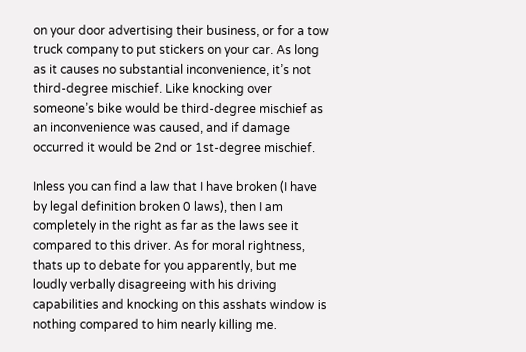on your door advertising their business, or for a tow truck company to put stickers on your car. As long as it causes no substantial inconvenience, it’s not third-degree mischief. Like knocking over someone’s bike would be third-degree mischief as an inconvenience was caused, and if damage occurred it would be 2nd or 1st-degree mischief.

Inless you can find a law that I have broken (I have by legal definition broken 0 laws), then I am completely in the right as far as the laws see it compared to this driver. As for moral rightness, thats up to debate for you apparently, but me loudly verbally disagreeing with his driving capabilities and knocking on this asshats window is nothing compared to him nearly killing me.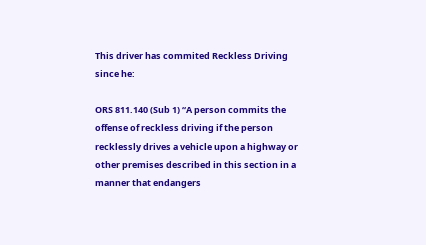This driver has commited Reckless Driving since he:

ORS 811.140 (Sub 1) “A person commits the offense of reckless driving if the person recklessly drives a vehicle upon a highway or other premises described in this section in a manner that endangers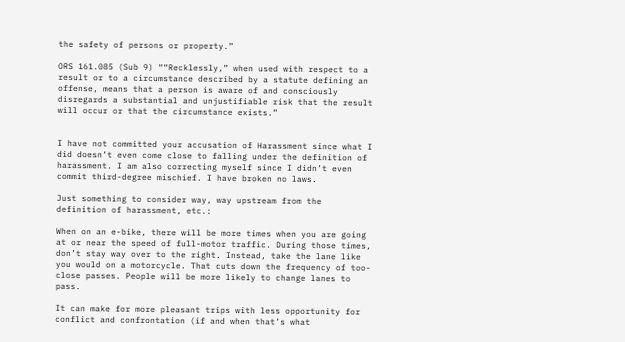the safety of persons or property.”

ORS 161.085 (Sub 9) ““Recklessly,” when used with respect to a result or to a circumstance described by a statute defining an offense, means that a person is aware of and consciously disregards a substantial and unjustifiable risk that the result will occur or that the circumstance exists.”


I have not committed your accusation of Harassment since what I did doesn’t even come close to falling under the definition of harassment. I am also correcting myself since I didn’t even commit third-degree mischief. I have broken no laws.

Just something to consider way, way upstream from the definition of harassment, etc.:

When on an e-bike, there will be more times when you are going at or near the speed of full-motor traffic. During those times, don’t stay way over to the right. Instead, take the lane like you would on a motorcycle. That cuts down the frequency of too-close passes. People will be more likely to change lanes to pass.

It can make for more pleasant trips with less opportunity for conflict and confrontation (if and when that’s what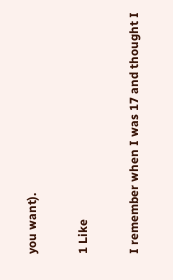you want).

1 Like

I remember when I was 17 and thought I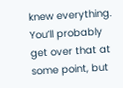knew everything. You’ll probably get over that at some point, but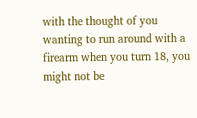with the thought of you wanting to run around with a firearm when you turn 18, you might not be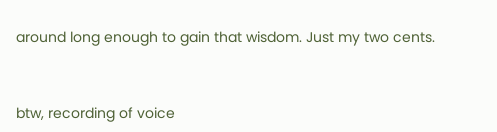around long enough to gain that wisdom. Just my two cents.


btw, recording of voice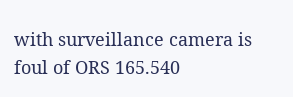with surveillance camera is foul of ORS 165.540